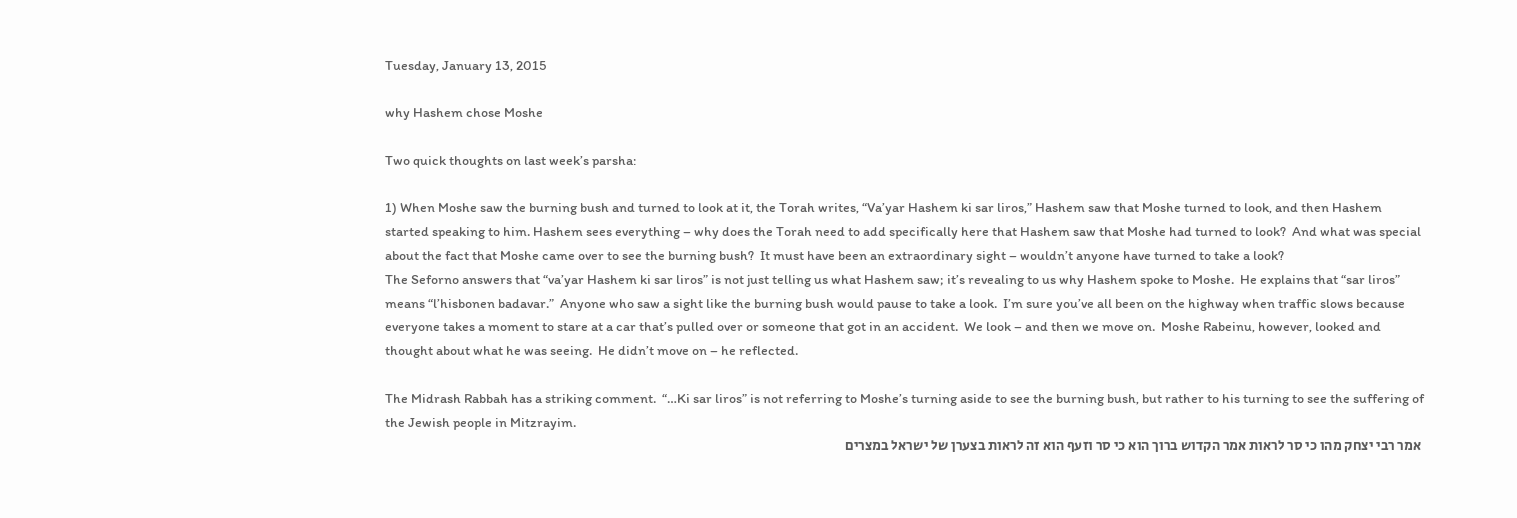Tuesday, January 13, 2015

why Hashem chose Moshe

Two quick thoughts on last week’s parsha:

1) When Moshe saw the burning bush and turned to look at it, the Torah writes, “Va’yar Hashem ki sar liros,” Hashem saw that Moshe turned to look, and then Hashem started speaking to him. Hashem sees everything – why does the Torah need to add specifically here that Hashem saw that Moshe had turned to look?  And what was special about the fact that Moshe came over to see the burning bush?  It must have been an extraordinary sight – wouldn’t anyone have turned to take a look?
The Seforno answers that “va’yar Hashem ki sar liros” is not just telling us what Hashem saw; it’s revealing to us why Hashem spoke to Moshe.  He explains that “sar liros” means “l’hisbonen badavar.”  Anyone who saw a sight like the burning bush would pause to take a look.  I’m sure you’ve all been on the highway when traffic slows because everyone takes a moment to stare at a car that’s pulled over or someone that got in an accident.  We look – and then we move on.  Moshe Rabeinu, however, looked and thought about what he was seeing.  He didn’t move on – he reflected.

The Midrash Rabbah has a striking comment.  “…Ki sar liros” is not referring to Moshe’s turning aside to see the burning bush, but rather to his turning to see the suffering of the Jewish people in Mitzrayim.
 אמר רבי יצחק מהו כי סר לראות אמר הקדוש ברוך הוא כי סר וזעף הוא זה לראות בצערן של ישראל במצרים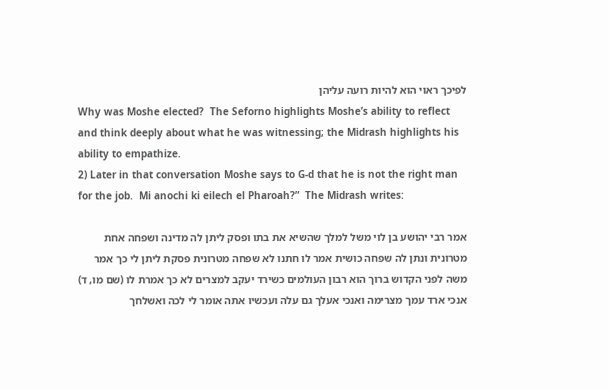לפיכך ראוי הוא להיות רועה עליהן
Why was Moshe elected?  The Seforno highlights Moshe’s ability to reflect and think deeply about what he was witnessing; the Midrash highlights his ability to empathize.
2) Later in that conversation Moshe says to G-d that he is not the right man for the job.  Mi anochi ki eilech el Pharoah?”  The Midrash writes:

אמר רבי יהושע בן לוי משל למלך שהשיא את בתו ופסק ליתן לה מדינה ושפחה אחת מטרונית ונתן לה שפחה כושית אמר לו חתנו לא שפחה מטרונית פסקת ליתן לי כך אמר משה לפני הקדוש ברוך הוא רבון העולמים כשירד יעקב למצרים לא כך אמרת לו (שם מו, ד) אנכי ארד עמך מצרימה ואנכי אעלך גם עלה ועכשיו אתה אומר לי לכה ואשלחך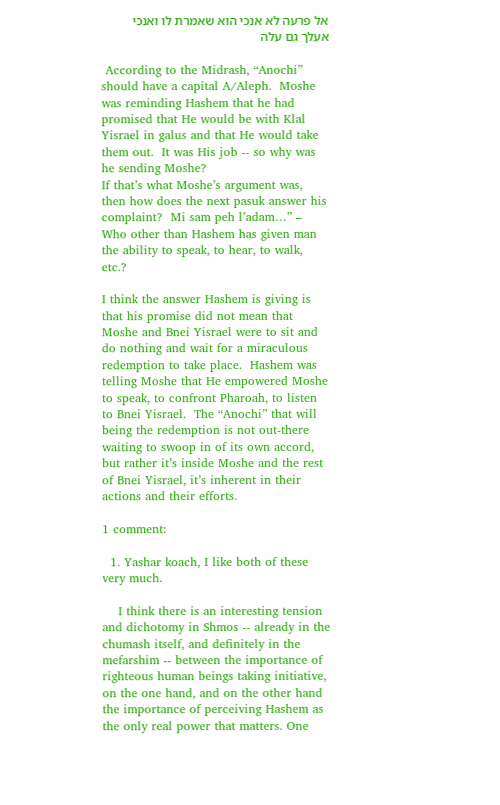אל פרעה לא אנכי הוא שאמרת לו ואנכי אעלך גם עלה

 According to the Midrash, “Anochi” should have a capital A/Aleph.  Moshe was reminding Hashem that he had promised that He would be with Klal Yisrael in galus and that He would take them out.  It was His job -- so why was he sending Moshe?
If that’s what Moshe’s argument was, then how does the next pasuk answer his complaint?  Mi sam peh l’adam…” – Who other than Hashem has given man the ability to speak, to hear, to walk, etc.?

I think the answer Hashem is giving is that his promise did not mean that Moshe and Bnei Yisrael were to sit and do nothing and wait for a miraculous redemption to take place.  Hashem was telling Moshe that He empowered Moshe to speak, to confront Pharoah, to listen to Bnei Yisrael.  The “Anochi” that will being the redemption is not out-there waiting to swoop in of its own accord, but rather it’s inside Moshe and the rest of Bnei Yisrael, it’s inherent in their actions and their efforts.

1 comment:

  1. Yashar koach, I like both of these very much.

    I think there is an interesting tension and dichotomy in Shmos -- already in the chumash itself, and definitely in the mefarshim -- between the importance of righteous human beings taking initiative, on the one hand, and on the other hand the importance of perceiving Hashem as the only real power that matters. One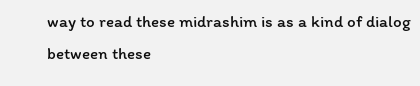way to read these midrashim is as a kind of dialog between these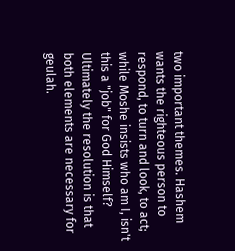two important themes. Hashem wants the righteous person to respond, to turn and look, to act; while Moshe insists who am I, isn't this a "job" for God Himself? Ultimately the resolution is that both elements are necessary for geulah.